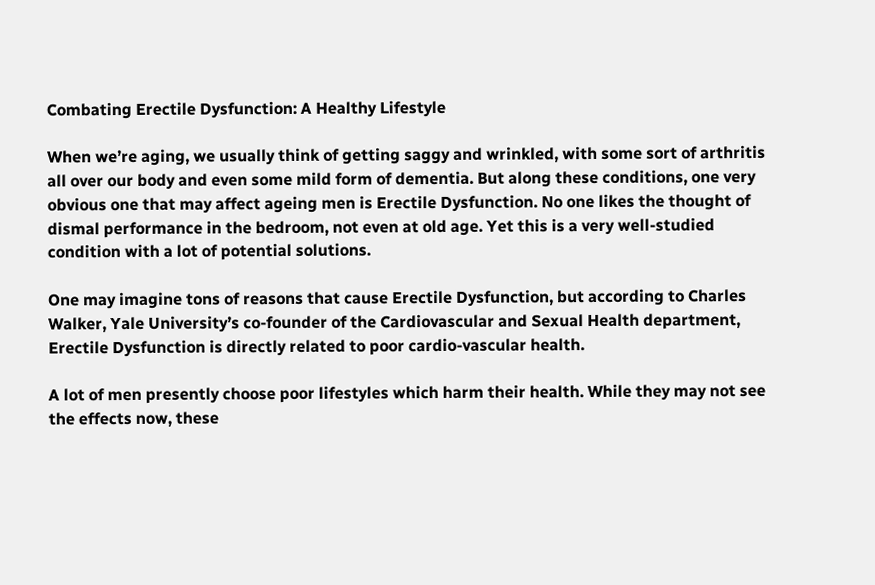Combating Erectile Dysfunction: A Healthy Lifestyle

When we’re aging, we usually think of getting saggy and wrinkled, with some sort of arthritis all over our body and even some mild form of dementia. But along these conditions, one very obvious one that may affect ageing men is Erectile Dysfunction. No one likes the thought of dismal performance in the bedroom, not even at old age. Yet this is a very well-studied condition with a lot of potential solutions.

One may imagine tons of reasons that cause Erectile Dysfunction, but according to Charles Walker, Yale University’s co-founder of the Cardiovascular and Sexual Health department, Erectile Dysfunction is directly related to poor cardio-vascular health.

A lot of men presently choose poor lifestyles which harm their health. While they may not see the effects now, these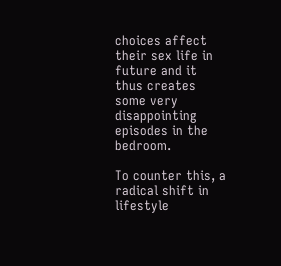choices affect their sex life in future and it thus creates some very disappointing episodes in the bedroom.

To counter this, a radical shift in lifestyle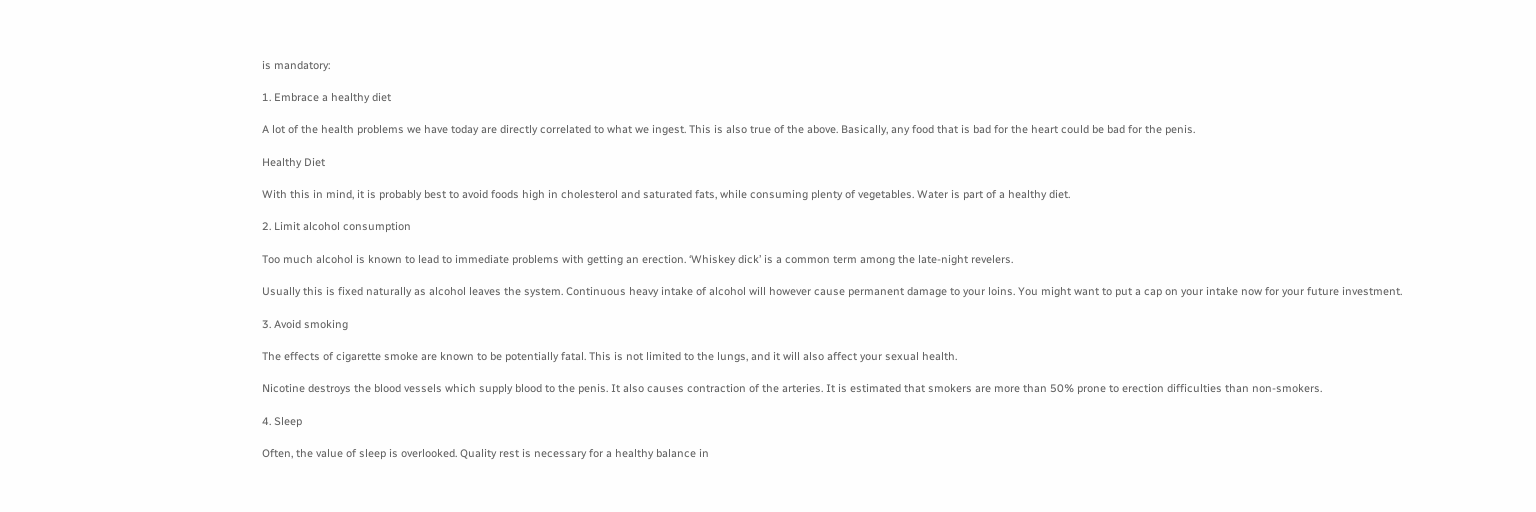is mandatory:

1. Embrace a healthy diet

A lot of the health problems we have today are directly correlated to what we ingest. This is also true of the above. Basically, any food that is bad for the heart could be bad for the penis.

Healthy Diet

With this in mind, it is probably best to avoid foods high in cholesterol and saturated fats, while consuming plenty of vegetables. Water is part of a healthy diet.

2. Limit alcohol consumption

Too much alcohol is known to lead to immediate problems with getting an erection. ‘Whiskey dick’ is a common term among the late-night revelers.

Usually this is fixed naturally as alcohol leaves the system. Continuous heavy intake of alcohol will however cause permanent damage to your loins. You might want to put a cap on your intake now for your future investment.

3. Avoid smoking

The effects of cigarette smoke are known to be potentially fatal. This is not limited to the lungs, and it will also affect your sexual health.

Nicotine destroys the blood vessels which supply blood to the penis. It also causes contraction of the arteries. It is estimated that smokers are more than 50% prone to erection difficulties than non-smokers.

4. Sleep

Often, the value of sleep is overlooked. Quality rest is necessary for a healthy balance in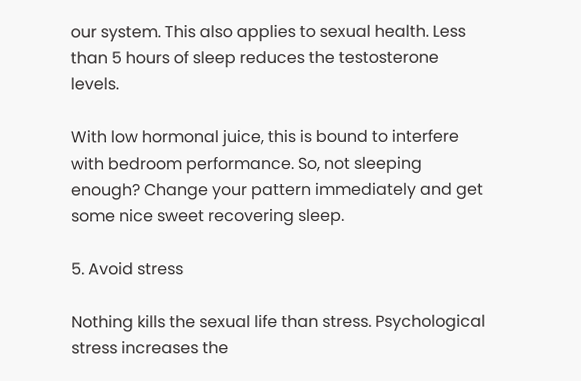our system. This also applies to sexual health. Less than 5 hours of sleep reduces the testosterone levels.

With low hormonal juice, this is bound to interfere with bedroom performance. So, not sleeping enough? Change your pattern immediately and get some nice sweet recovering sleep.

5. Avoid stress

Nothing kills the sexual life than stress. Psychological stress increases the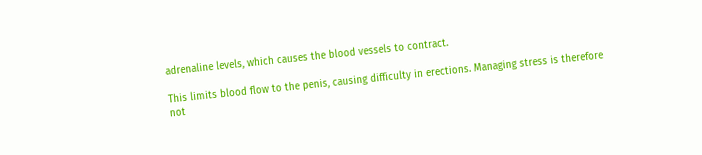adrenaline levels, which causes the blood vessels to contract.

This limits blood flow to the penis, causing difficulty in erections. Managing stress is therefore not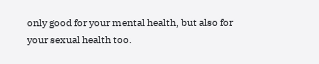only good for your mental health, but also for your sexual health too.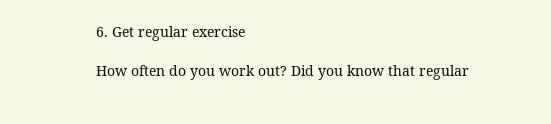6. Get regular exercise

How often do you work out? Did you know that regular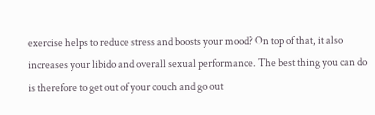exercise helps to reduce stress and boosts your mood? On top of that, it also increases your libido and overall sexual performance. The best thing you can do is therefore to get out of your couch and go out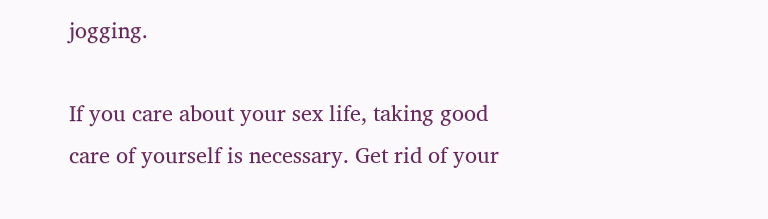jogging.

If you care about your sex life, taking good care of yourself is necessary. Get rid of your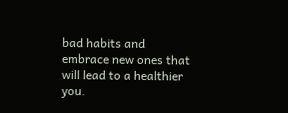bad habits and embrace new ones that will lead to a healthier you.